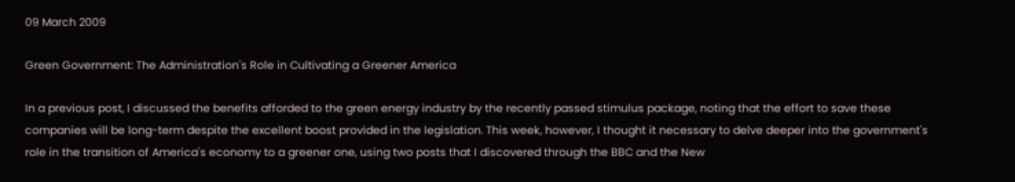09 March 2009

Green Government: The Administration's Role in Cultivating a Greener America

In a previous post, I discussed the benefits afforded to the green energy industry by the recently passed stimulus package, noting that the effort to save these companies will be long-term despite the excellent boost provided in the legislation. This week, however, I thought it necessary to delve deeper into the government's role in the transition of America's economy to a greener one, using two posts that I discovered through the BBC and the New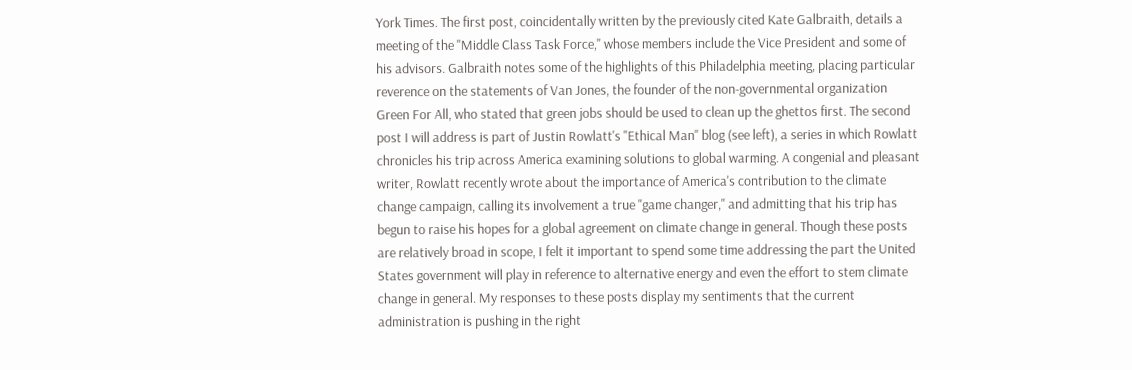York Times. The first post, coincidentally written by the previously cited Kate Galbraith, details a meeting of the "Middle Class Task Force," whose members include the Vice President and some of his advisors. Galbraith notes some of the highlights of this Philadelphia meeting, placing particular reverence on the statements of Van Jones, the founder of the non-governmental organization Green For All, who stated that green jobs should be used to clean up the ghettos first. The second post I will address is part of Justin Rowlatt's "Ethical Man" blog (see left), a series in which Rowlatt chronicles his trip across America examining solutions to global warming. A congenial and pleasant writer, Rowlatt recently wrote about the importance of America's contribution to the climate change campaign, calling its involvement a true "game changer," and admitting that his trip has begun to raise his hopes for a global agreement on climate change in general. Though these posts are relatively broad in scope, I felt it important to spend some time addressing the part the United States government will play in reference to alternative energy and even the effort to stem climate change in general. My responses to these posts display my sentiments that the current administration is pushing in the right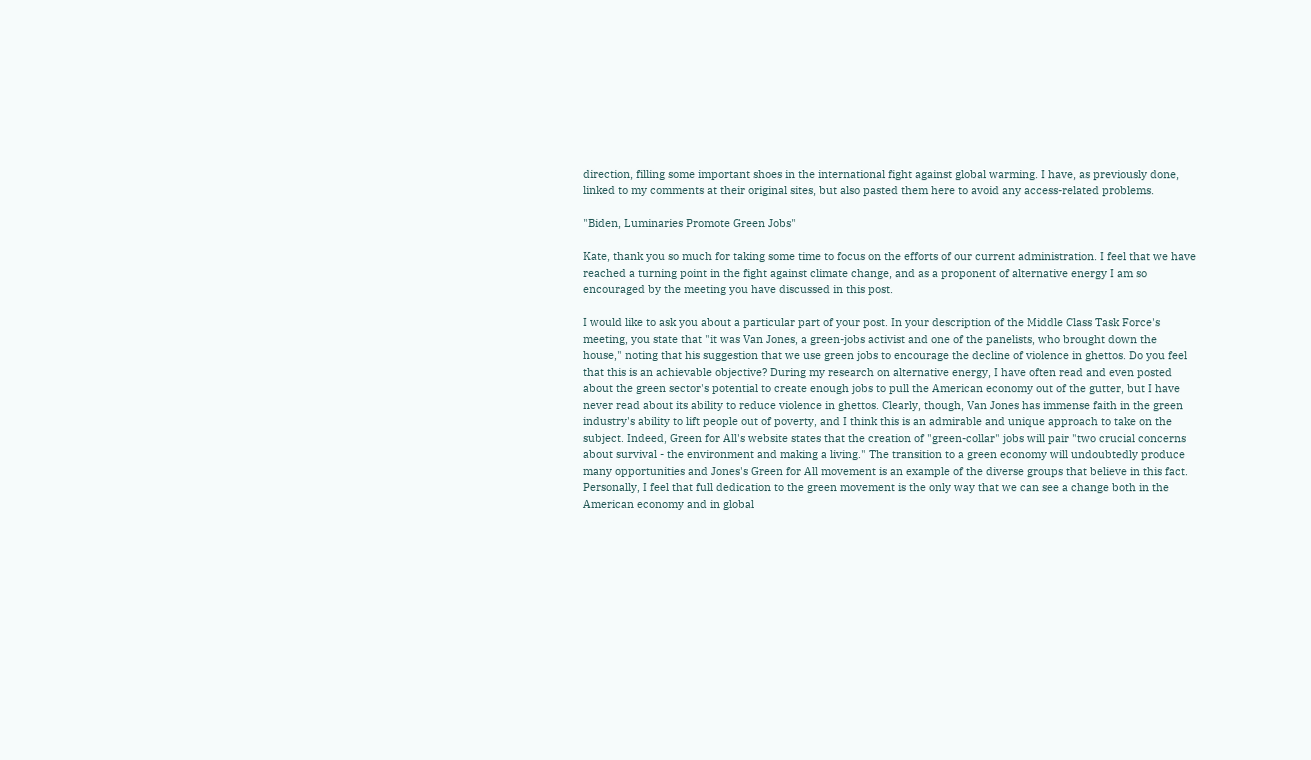direction, filling some important shoes in the international fight against global warming. I have, as previously done, linked to my comments at their original sites, but also pasted them here to avoid any access-related problems.

"Biden, Luminaries Promote Green Jobs"

Kate, thank you so much for taking some time to focus on the efforts of our current administration. I feel that we have reached a turning point in the fight against climate change, and as a proponent of alternative energy I am so encouraged by the meeting you have discussed in this post.

I would like to ask you about a particular part of your post. In your description of the Middle Class Task Force's meeting, you state that "it was Van Jones, a green-jobs activist and one of the panelists, who brought down the house," noting that his suggestion that we use green jobs to encourage the decline of violence in ghettos. Do you feel that this is an achievable objective? During my research on alternative energy, I have often read and even posted about the green sector's potential to create enough jobs to pull the American economy out of the gutter, but I have never read about its ability to reduce violence in ghettos. Clearly, though, Van Jones has immense faith in the green industry's ability to lift people out of poverty, and I think this is an admirable and unique approach to take on the subject. Indeed, Green for All's website states that the creation of "green-collar" jobs will pair "two crucial concerns about survival - the environment and making a living." The transition to a green economy will undoubtedly produce many opportunities and Jones's Green for All movement is an example of the diverse groups that believe in this fact. Personally, I feel that full dedication to the green movement is the only way that we can see a change both in the American economy and in global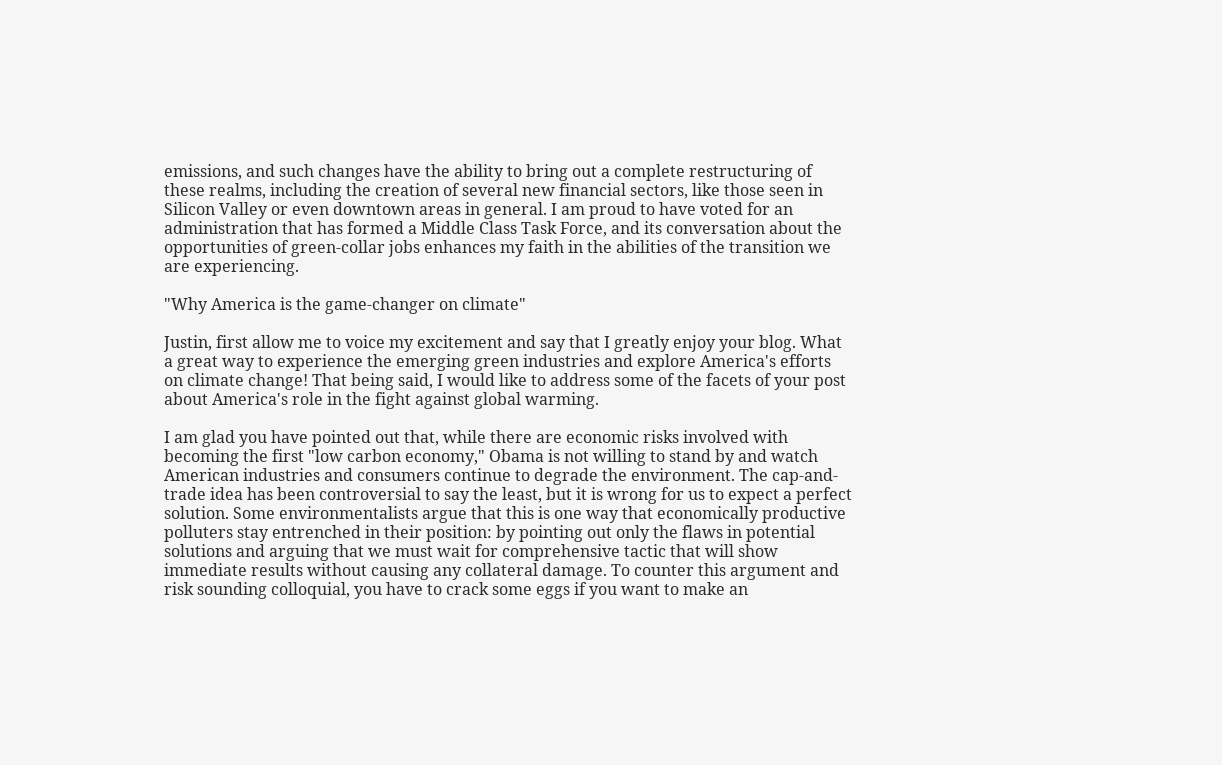emissions, and such changes have the ability to bring out a complete restructuring of these realms, including the creation of several new financial sectors, like those seen in Silicon Valley or even downtown areas in general. I am proud to have voted for an administration that has formed a Middle Class Task Force, and its conversation about the opportunities of green-collar jobs enhances my faith in the abilities of the transition we are experiencing.

"Why America is the game-changer on climate"

Justin, first allow me to voice my excitement and say that I greatly enjoy your blog. What a great way to experience the emerging green industries and explore America's efforts on climate change! That being said, I would like to address some of the facets of your post about America's role in the fight against global warming.

I am glad you have pointed out that, while there are economic risks involved with becoming the first "low carbon economy," Obama is not willing to stand by and watch American industries and consumers continue to degrade the environment. The cap-and-trade idea has been controversial to say the least, but it is wrong for us to expect a perfect solution. Some environmentalists argue that this is one way that economically productive polluters stay entrenched in their position: by pointing out only the flaws in potential solutions and arguing that we must wait for comprehensive tactic that will show immediate results without causing any collateral damage. To counter this argument and risk sounding colloquial, you have to crack some eggs if you want to make an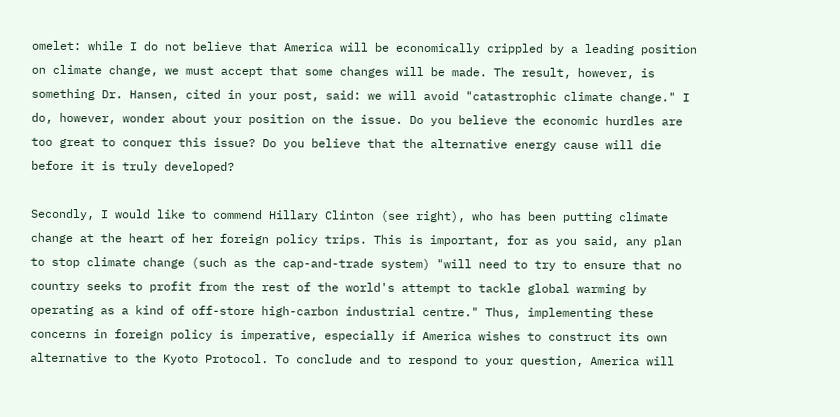omelet: while I do not believe that America will be economically crippled by a leading position on climate change, we must accept that some changes will be made. The result, however, is something Dr. Hansen, cited in your post, said: we will avoid "catastrophic climate change." I do, however, wonder about your position on the issue. Do you believe the economic hurdles are too great to conquer this issue? Do you believe that the alternative energy cause will die before it is truly developed?

Secondly, I would like to commend Hillary Clinton (see right), who has been putting climate change at the heart of her foreign policy trips. This is important, for as you said, any plan to stop climate change (such as the cap-and-trade system) "will need to try to ensure that no country seeks to profit from the rest of the world's attempt to tackle global warming by operating as a kind of off-store high-carbon industrial centre." Thus, implementing these concerns in foreign policy is imperative, especially if America wishes to construct its own alternative to the Kyoto Protocol. To conclude and to respond to your question, America will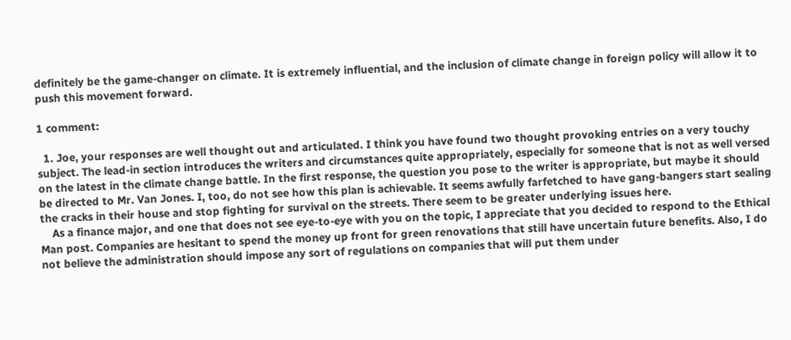definitely be the game-changer on climate. It is extremely influential, and the inclusion of climate change in foreign policy will allow it to push this movement forward.

1 comment:

  1. Joe, your responses are well thought out and articulated. I think you have found two thought provoking entries on a very touchy subject. The lead-in section introduces the writers and circumstances quite appropriately, especially for someone that is not as well versed on the latest in the climate change battle. In the first response, the question you pose to the writer is appropriate, but maybe it should be directed to Mr. Van Jones. I, too, do not see how this plan is achievable. It seems awfully farfetched to have gang-bangers start sealing the cracks in their house and stop fighting for survival on the streets. There seem to be greater underlying issues here.
    As a finance major, and one that does not see eye-to-eye with you on the topic, I appreciate that you decided to respond to the Ethical Man post. Companies are hesitant to spend the money up front for green renovations that still have uncertain future benefits. Also, I do not believe the administration should impose any sort of regulations on companies that will put them under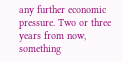any further economic pressure. Two or three years from now, something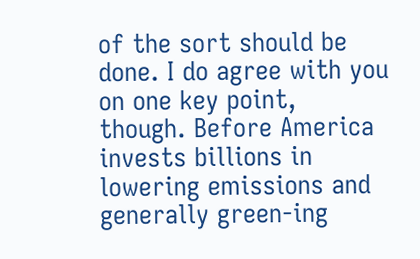of the sort should be done. I do agree with you on one key point, though. Before America invests billions in lowering emissions and generally green-ing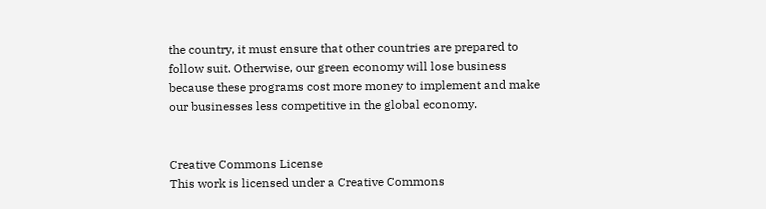the country, it must ensure that other countries are prepared to follow suit. Otherwise, our green economy will lose business because these programs cost more money to implement and make our businesses less competitive in the global economy.


Creative Commons License
This work is licensed under a Creative Commons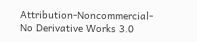Attribution-Noncommercial-No Derivative Works 3.0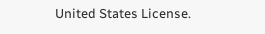United States License.